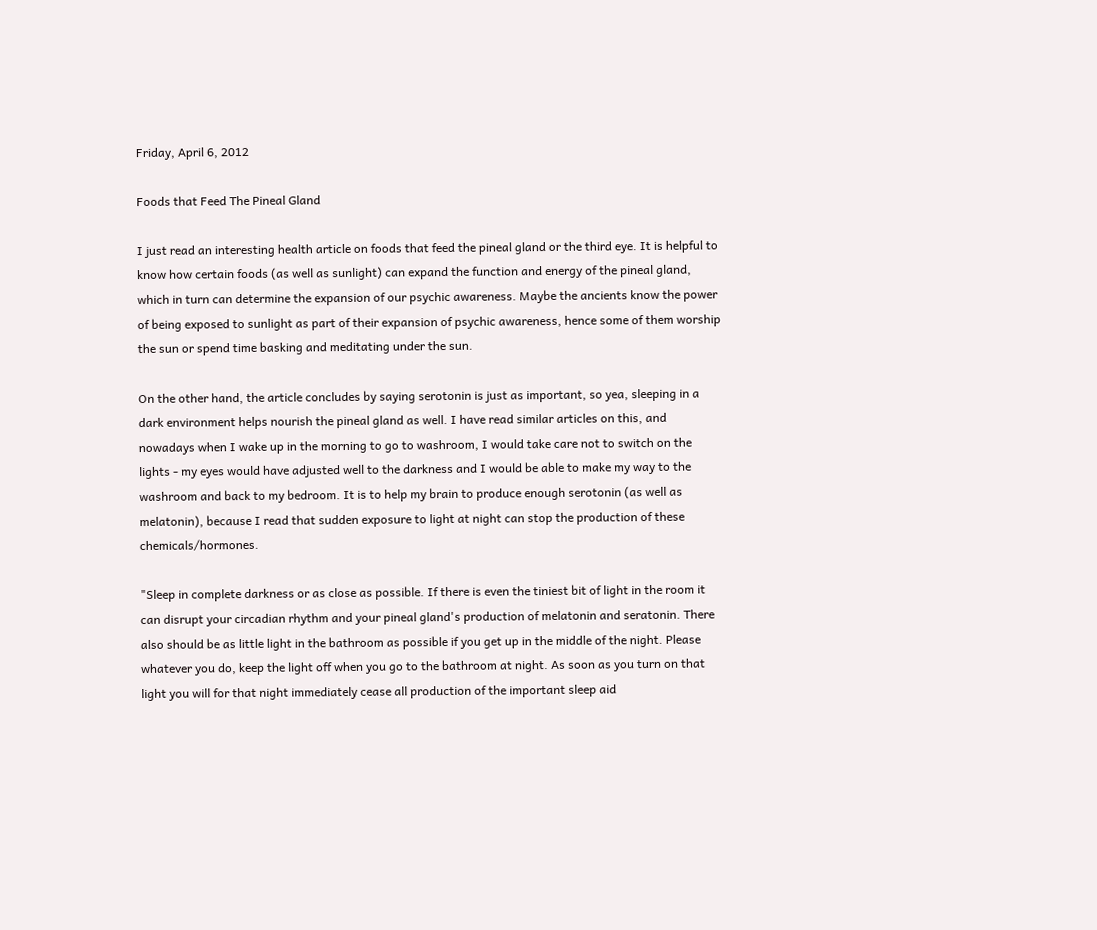Friday, April 6, 2012

Foods that Feed The Pineal Gland

I just read an interesting health article on foods that feed the pineal gland or the third eye. It is helpful to know how certain foods (as well as sunlight) can expand the function and energy of the pineal gland, which in turn can determine the expansion of our psychic awareness. Maybe the ancients know the power of being exposed to sunlight as part of their expansion of psychic awareness, hence some of them worship the sun or spend time basking and meditating under the sun.

On the other hand, the article concludes by saying serotonin is just as important, so yea, sleeping in a dark environment helps nourish the pineal gland as well. I have read similar articles on this, and nowadays when I wake up in the morning to go to washroom, I would take care not to switch on the lights - my eyes would have adjusted well to the darkness and I would be able to make my way to the washroom and back to my bedroom. It is to help my brain to produce enough serotonin (as well as melatonin), because I read that sudden exposure to light at night can stop the production of these chemicals/hormones.

"Sleep in complete darkness or as close as possible. If there is even the tiniest bit of light in the room it can disrupt your circadian rhythm and your pineal gland's production of melatonin and seratonin. There also should be as little light in the bathroom as possible if you get up in the middle of the night. Please whatever you do, keep the light off when you go to the bathroom at night. As soon as you turn on that light you will for that night immediately cease all production of the important sleep aid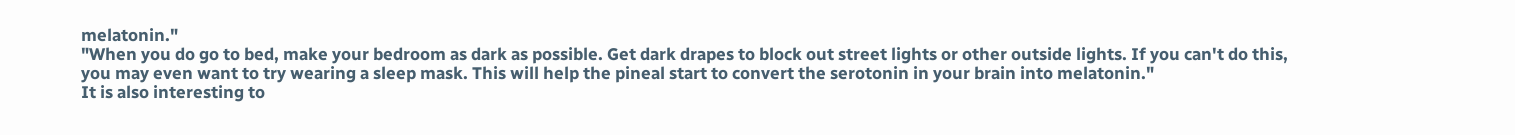melatonin."
"When you do go to bed, make your bedroom as dark as possible. Get dark drapes to block out street lights or other outside lights. If you can't do this, you may even want to try wearing a sleep mask. This will help the pineal start to convert the serotonin in your brain into melatonin."
It is also interesting to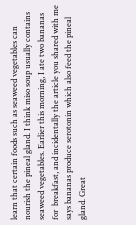learn that certain foods such as seaweed vegetables can nourish the pineal gland. I think miso soup usually contains seaweed vegetables. Earlier this morning, I ate two bananas for  breakfast, and incidentally the article you shared with me says bananas produce serotonin which also feed the pineal gland. Great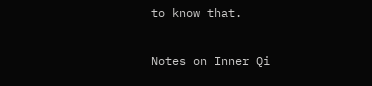to know that.

Notes on Inner Qi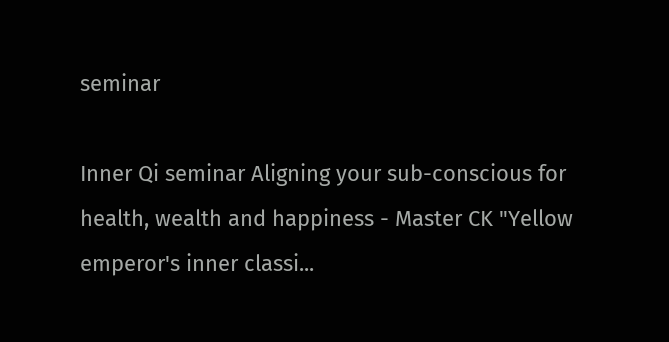seminar

Inner Qi seminar Aligning your sub-conscious for health, wealth and happiness - Master CK "Yellow emperor's inner classi...